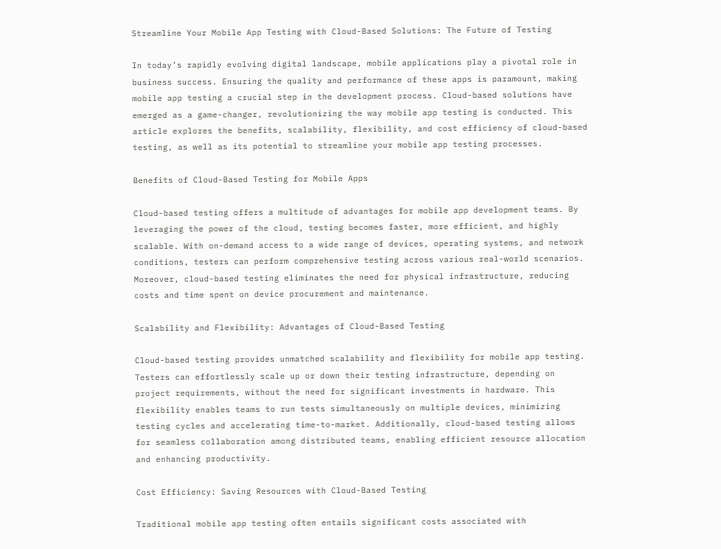Streamline Your Mobile App Testing with Cloud-Based Solutions: The Future of Testing

In today’s rapidly evolving digital landscape, mobile applications play a pivotal role in business success. Ensuring the quality and performance of these apps is paramount, making mobile app testing a crucial step in the development process. Cloud-based solutions have emerged as a game-changer, revolutionizing the way mobile app testing is conducted. This article explores the benefits, scalability, flexibility, and cost efficiency of cloud-based testing, as well as its potential to streamline your mobile app testing processes.

Benefits of Cloud-Based Testing for Mobile Apps

Cloud-based testing offers a multitude of advantages for mobile app development teams. By leveraging the power of the cloud, testing becomes faster, more efficient, and highly scalable. With on-demand access to a wide range of devices, operating systems, and network conditions, testers can perform comprehensive testing across various real-world scenarios. Moreover, cloud-based testing eliminates the need for physical infrastructure, reducing costs and time spent on device procurement and maintenance.

Scalability and Flexibility: Advantages of Cloud-Based Testing

Cloud-based testing provides unmatched scalability and flexibility for mobile app testing. Testers can effortlessly scale up or down their testing infrastructure, depending on project requirements, without the need for significant investments in hardware. This flexibility enables teams to run tests simultaneously on multiple devices, minimizing testing cycles and accelerating time-to-market. Additionally, cloud-based testing allows for seamless collaboration among distributed teams, enabling efficient resource allocation and enhancing productivity.

Cost Efficiency: Saving Resources with Cloud-Based Testing

Traditional mobile app testing often entails significant costs associated with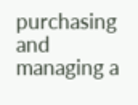purchasing and managing a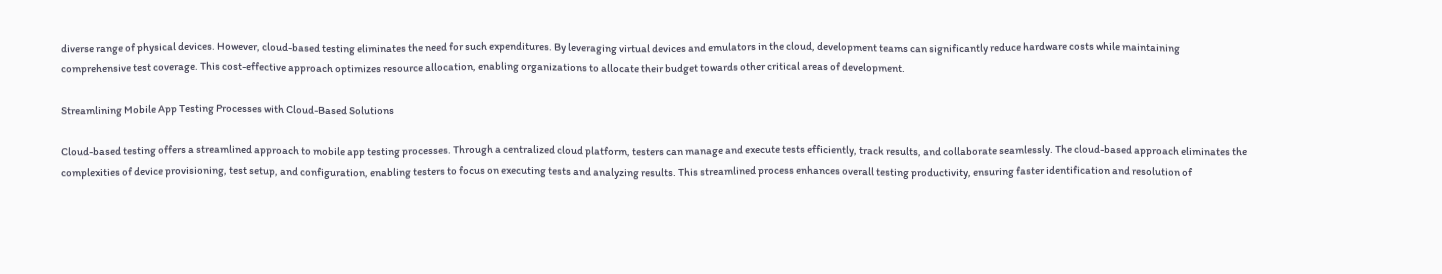diverse range of physical devices. However, cloud-based testing eliminates the need for such expenditures. By leveraging virtual devices and emulators in the cloud, development teams can significantly reduce hardware costs while maintaining comprehensive test coverage. This cost-effective approach optimizes resource allocation, enabling organizations to allocate their budget towards other critical areas of development.

Streamlining Mobile App Testing Processes with Cloud-Based Solutions

Cloud-based testing offers a streamlined approach to mobile app testing processes. Through a centralized cloud platform, testers can manage and execute tests efficiently, track results, and collaborate seamlessly. The cloud-based approach eliminates the complexities of device provisioning, test setup, and configuration, enabling testers to focus on executing tests and analyzing results. This streamlined process enhances overall testing productivity, ensuring faster identification and resolution of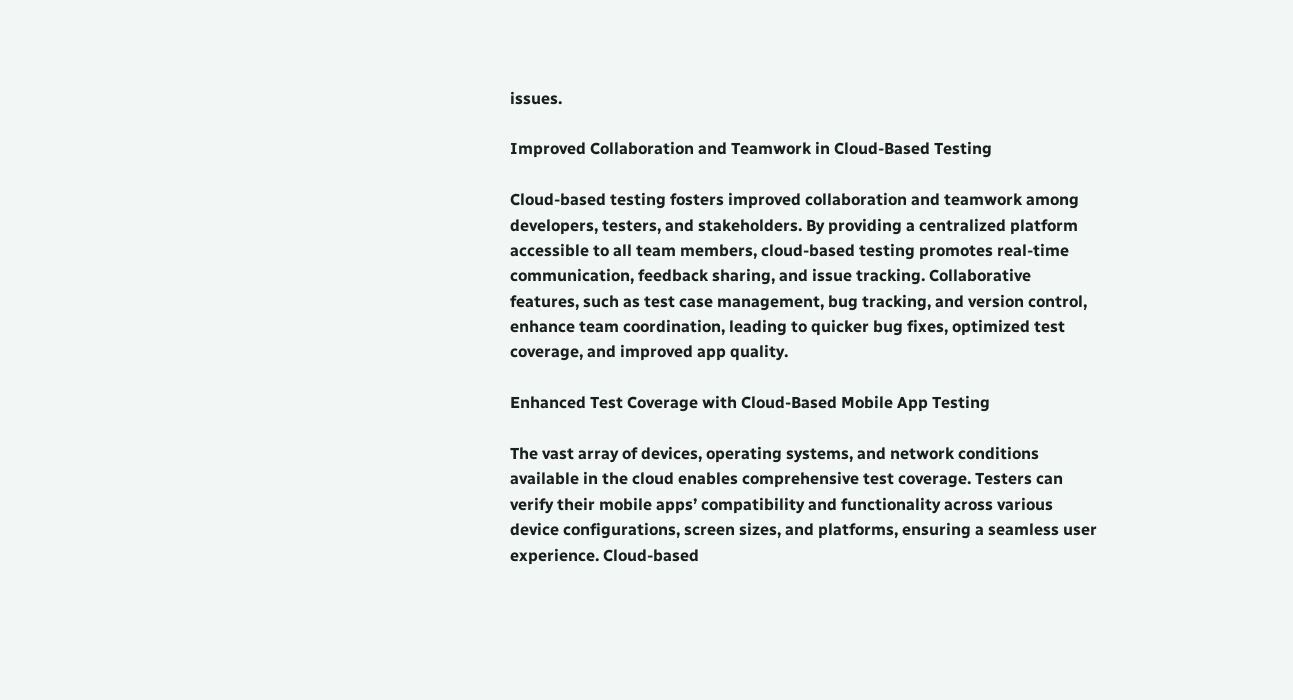issues.

Improved Collaboration and Teamwork in Cloud-Based Testing

Cloud-based testing fosters improved collaboration and teamwork among developers, testers, and stakeholders. By providing a centralized platform accessible to all team members, cloud-based testing promotes real-time communication, feedback sharing, and issue tracking. Collaborative features, such as test case management, bug tracking, and version control, enhance team coordination, leading to quicker bug fixes, optimized test coverage, and improved app quality.

Enhanced Test Coverage with Cloud-Based Mobile App Testing

The vast array of devices, operating systems, and network conditions available in the cloud enables comprehensive test coverage. Testers can verify their mobile apps’ compatibility and functionality across various device configurations, screen sizes, and platforms, ensuring a seamless user experience. Cloud-based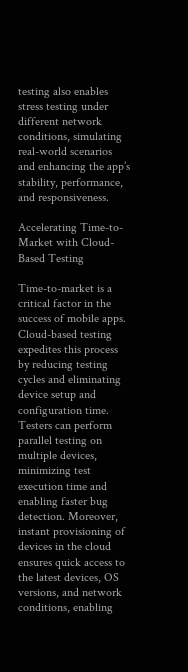testing also enables stress testing under different network conditions, simulating real-world scenarios and enhancing the app’s stability, performance, and responsiveness.

Accelerating Time-to-Market with Cloud-Based Testing

Time-to-market is a critical factor in the success of mobile apps. Cloud-based testing expedites this process by reducing testing cycles and eliminating device setup and configuration time. Testers can perform parallel testing on multiple devices, minimizing test execution time and enabling faster bug detection. Moreover, instant provisioning of devices in the cloud ensures quick access to the latest devices, OS versions, and network conditions, enabling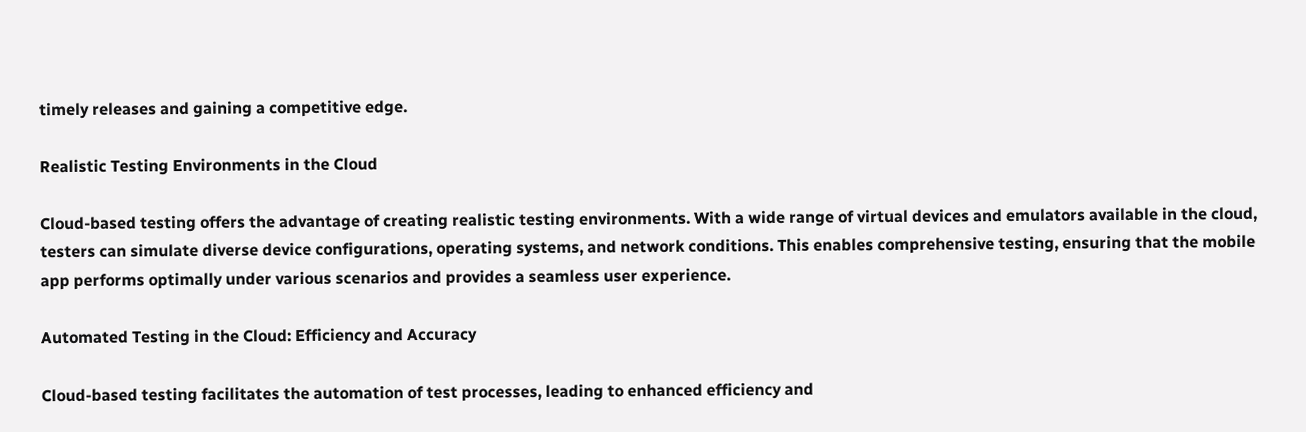timely releases and gaining a competitive edge.

Realistic Testing Environments in the Cloud

Cloud-based testing offers the advantage of creating realistic testing environments. With a wide range of virtual devices and emulators available in the cloud, testers can simulate diverse device configurations, operating systems, and network conditions. This enables comprehensive testing, ensuring that the mobile app performs optimally under various scenarios and provides a seamless user experience.

Automated Testing in the Cloud: Efficiency and Accuracy

Cloud-based testing facilitates the automation of test processes, leading to enhanced efficiency and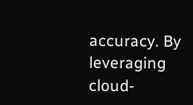accuracy. By leveraging cloud-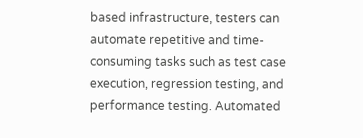based infrastructure, testers can automate repetitive and time-consuming tasks such as test case execution, regression testing, and performance testing. Automated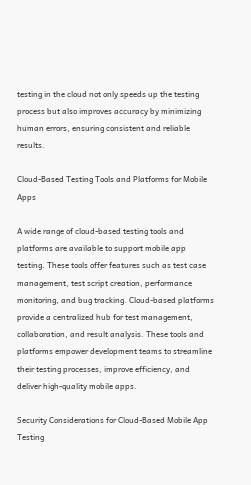testing in the cloud not only speeds up the testing process but also improves accuracy by minimizing human errors, ensuring consistent and reliable results.

Cloud-Based Testing Tools and Platforms for Mobile Apps

A wide range of cloud-based testing tools and platforms are available to support mobile app testing. These tools offer features such as test case management, test script creation, performance monitoring, and bug tracking. Cloud-based platforms provide a centralized hub for test management, collaboration, and result analysis. These tools and platforms empower development teams to streamline their testing processes, improve efficiency, and deliver high-quality mobile apps.

Security Considerations for Cloud-Based Mobile App Testing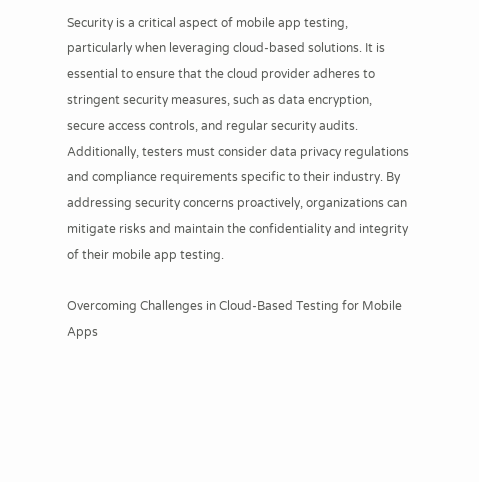Security is a critical aspect of mobile app testing, particularly when leveraging cloud-based solutions. It is essential to ensure that the cloud provider adheres to stringent security measures, such as data encryption, secure access controls, and regular security audits. Additionally, testers must consider data privacy regulations and compliance requirements specific to their industry. By addressing security concerns proactively, organizations can mitigate risks and maintain the confidentiality and integrity of their mobile app testing.

Overcoming Challenges in Cloud-Based Testing for Mobile Apps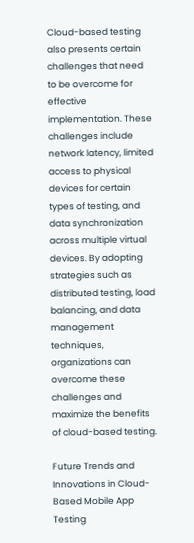Cloud-based testing also presents certain challenges that need to be overcome for effective implementation. These challenges include network latency, limited access to physical devices for certain types of testing, and data synchronization across multiple virtual devices. By adopting strategies such as distributed testing, load balancing, and data management techniques, organizations can overcome these challenges and maximize the benefits of cloud-based testing.

Future Trends and Innovations in Cloud-Based Mobile App Testing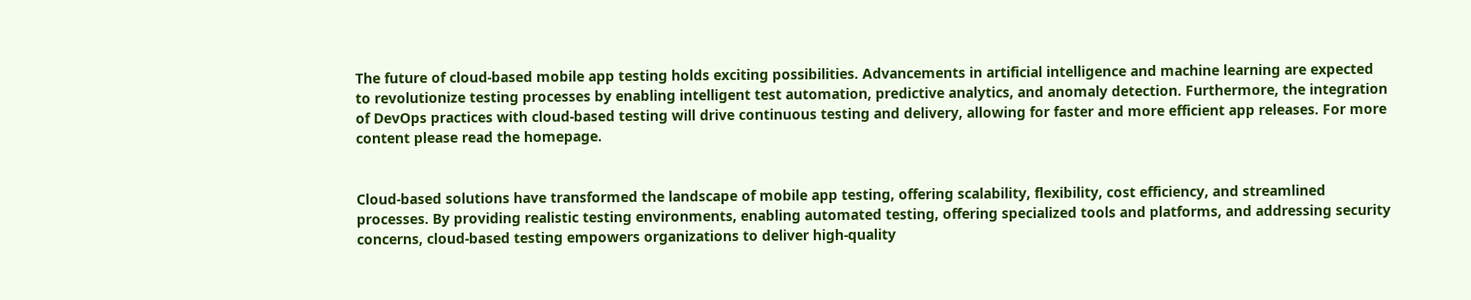The future of cloud-based mobile app testing holds exciting possibilities. Advancements in artificial intelligence and machine learning are expected to revolutionize testing processes by enabling intelligent test automation, predictive analytics, and anomaly detection. Furthermore, the integration of DevOps practices with cloud-based testing will drive continuous testing and delivery, allowing for faster and more efficient app releases. For more content please read the homepage.


Cloud-based solutions have transformed the landscape of mobile app testing, offering scalability, flexibility, cost efficiency, and streamlined processes. By providing realistic testing environments, enabling automated testing, offering specialized tools and platforms, and addressing security concerns, cloud-based testing empowers organizations to deliver high-quality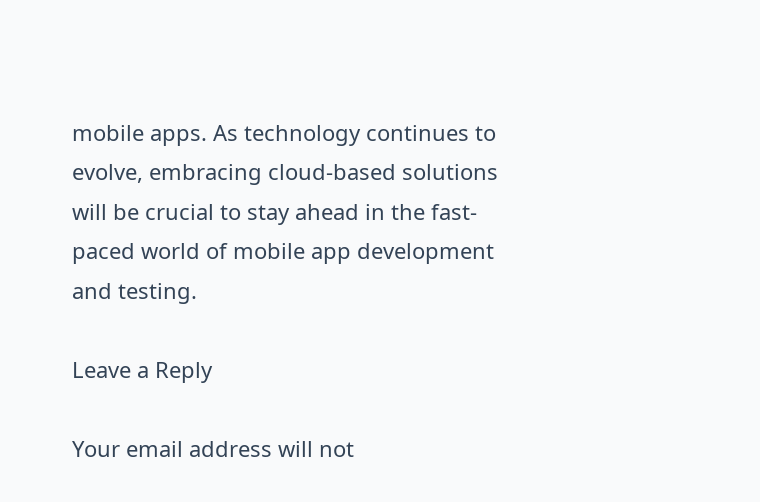mobile apps. As technology continues to evolve, embracing cloud-based solutions will be crucial to stay ahead in the fast-paced world of mobile app development and testing.

Leave a Reply

Your email address will not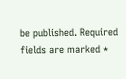be published. Required fields are marked *